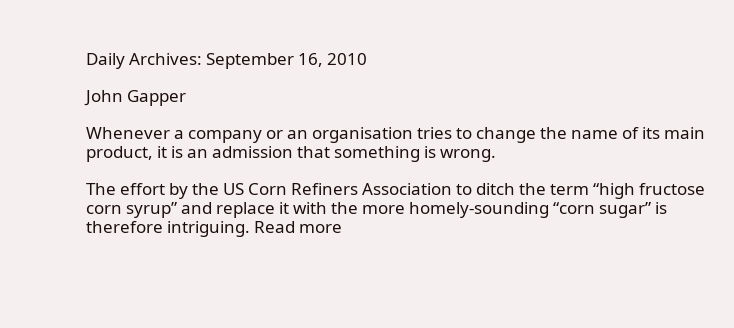Daily Archives: September 16, 2010

John Gapper

Whenever a company or an organisation tries to change the name of its main product, it is an admission that something is wrong.

The effort by the US Corn Refiners Association to ditch the term “high fructose corn syrup” and replace it with the more homely-sounding “corn sugar” is therefore intriguing. Read more